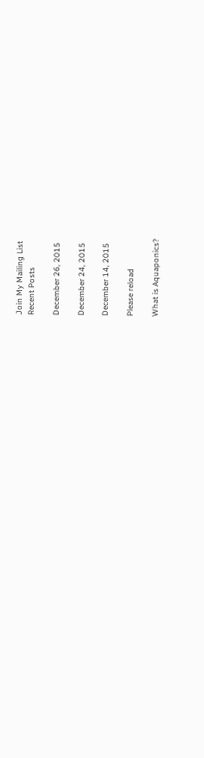Join My Mailing List
Recent Posts

December 26, 2015

December 24, 2015

December 14, 2015

Please reload

What is Aquaponics?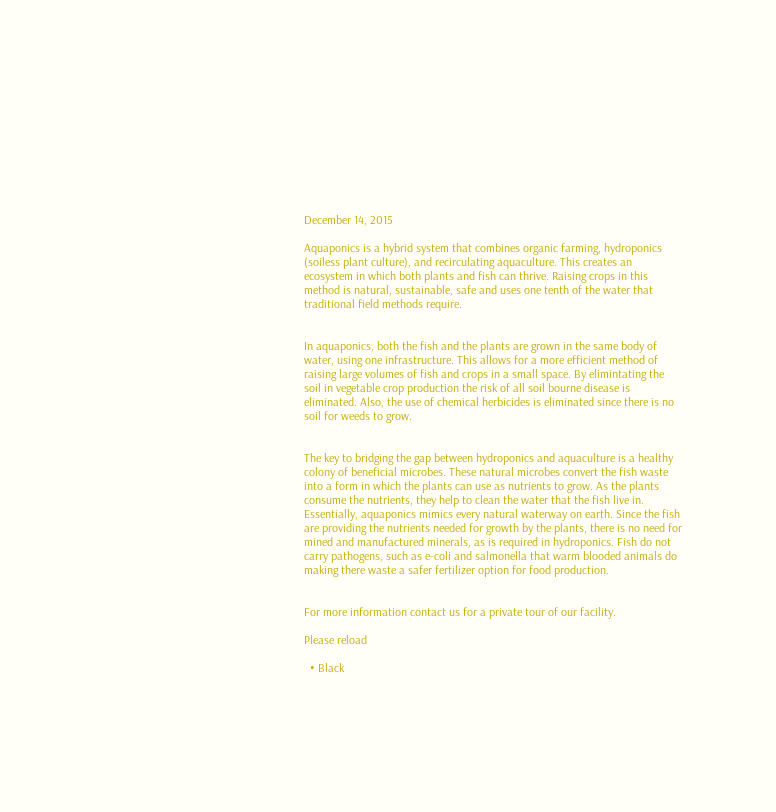December 14, 2015

Aquaponics is a hybrid system that combines organic farming, hydroponics (soiless plant culture), and recirculating aquaculture. This creates an ecosystem in which both plants and fish can thrive. Raising crops in this method is natural, sustainable, safe and uses one tenth of the water that traditional field methods require.


In aquaponics, both the fish and the plants are grown in the same body of water, using one infrastructure. This allows for a more efficient method of raising large volumes of fish and crops in a small space. By elimintating the soil in vegetable crop production the risk of all soil bourne disease is eliminated. Also, the use of chemical herbicides is eliminated since there is no soil for weeds to grow.


The key to bridging the gap between hydroponics and aquaculture is a healthy colony of beneficial microbes. These natural microbes convert the fish waste into a form in which the plants can use as nutrients to grow. As the plants consume the nutrients, they help to clean the water that the fish live in. Essentially, aquaponics mimics every natural waterway on earth. Since the fish are providing the nutrients needed for growth by the plants, there is no need for mined and manufactured minerals, as is required in hydroponics. Fish do not carry pathogens, such as e-coli and salmonella that warm blooded animals do making there waste a safer fertilizer option for food production.


For more information contact us for a private tour of our facility.

Please reload

  • Black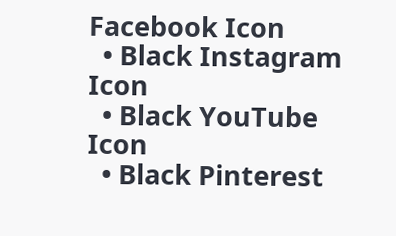Facebook Icon
  • Black Instagram Icon
  • Black YouTube Icon
  • Black Pinterest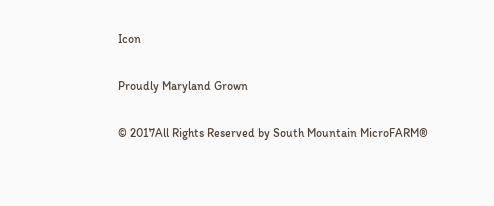Icon

Proudly Maryland Grown

© 2017All Rights Reserved by South Mountain MicroFARM®